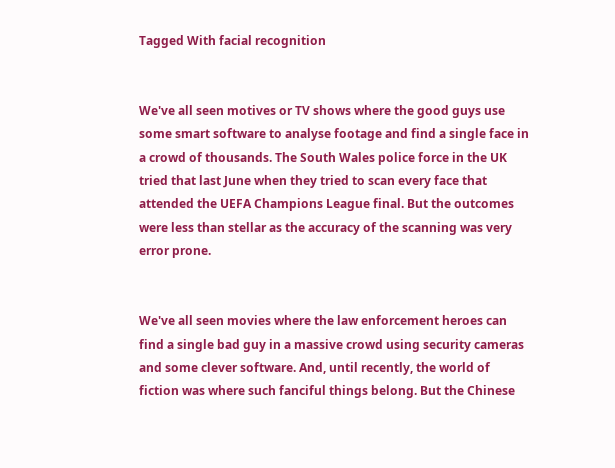Tagged With facial recognition


We've all seen motives or TV shows where the good guys use some smart software to analyse footage and find a single face in a crowd of thousands. The South Wales police force in the UK tried that last June when they tried to scan every face that attended the UEFA Champions League final. But the outcomes were less than stellar as the accuracy of the scanning was very error prone.


We've all seen movies where the law enforcement heroes can find a single bad guy in a massive crowd using security cameras and some clever software. And, until recently, the world of fiction was where such fanciful things belong. But the Chinese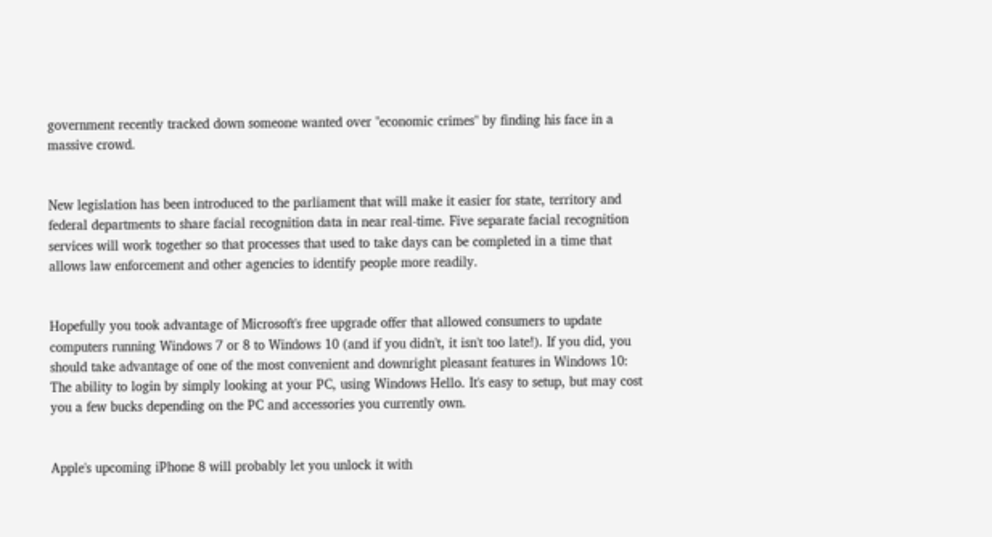government recently tracked down someone wanted over "economic crimes" by finding his face in a massive crowd.


New legislation has been introduced to the parliament that will make it easier for state, territory and federal departments to share facial recognition data in near real-time. Five separate facial recognition services will work together so that processes that used to take days can be completed in a time that allows law enforcement and other agencies to identify people more readily.


Hopefully you took advantage of Microsoft's free upgrade offer that allowed consumers to update computers running Windows 7 or 8 to Windows 10 (and if you didn't, it isn't too late!). If you did, you should take advantage of one of the most convenient and downright pleasant features in Windows 10: The ability to login by simply looking at your PC, using Windows Hello. It's easy to setup, but may cost you a few bucks depending on the PC and accessories you currently own.


Apple's upcoming iPhone 8 will probably let you unlock it with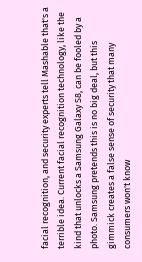facial recognition, and security experts tell Mashable that's a terrible idea. Current facial recognition technology, like the kind that unlocks a Samsung Galaxy S8, can be fooled by a photo. Samsung pretends this is no big deal, but this gimmick creates a false sense of security that many consumers won't know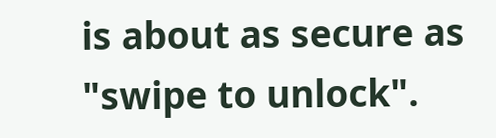is about as secure as "swipe to unlock".